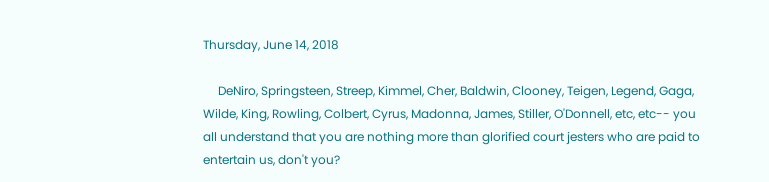Thursday, June 14, 2018

     DeNiro, Springsteen, Streep, Kimmel, Cher, Baldwin, Clooney, Teigen, Legend, Gaga, Wilde, King, Rowling, Colbert, Cyrus, Madonna, James, Stiller, O'Donnell, etc, etc-- you all understand that you are nothing more than glorified court jesters who are paid to entertain us, don't you?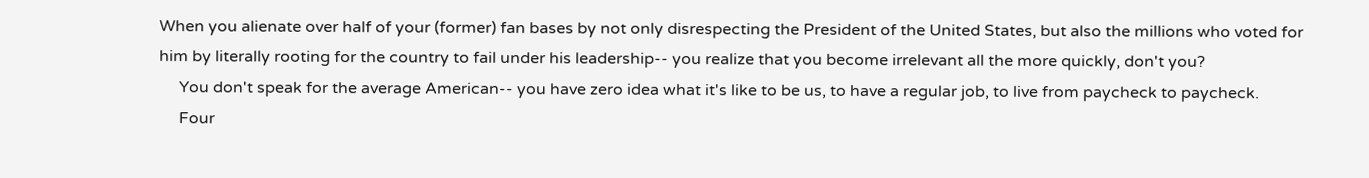When you alienate over half of your (former) fan bases by not only disrespecting the President of the United States, but also the millions who voted for him by literally rooting for the country to fail under his leadership-- you realize that you become irrelevant all the more quickly, don't you?
     You don't speak for the average American-- you have zero idea what it's like to be us, to have a regular job, to live from paycheck to paycheck.
     Four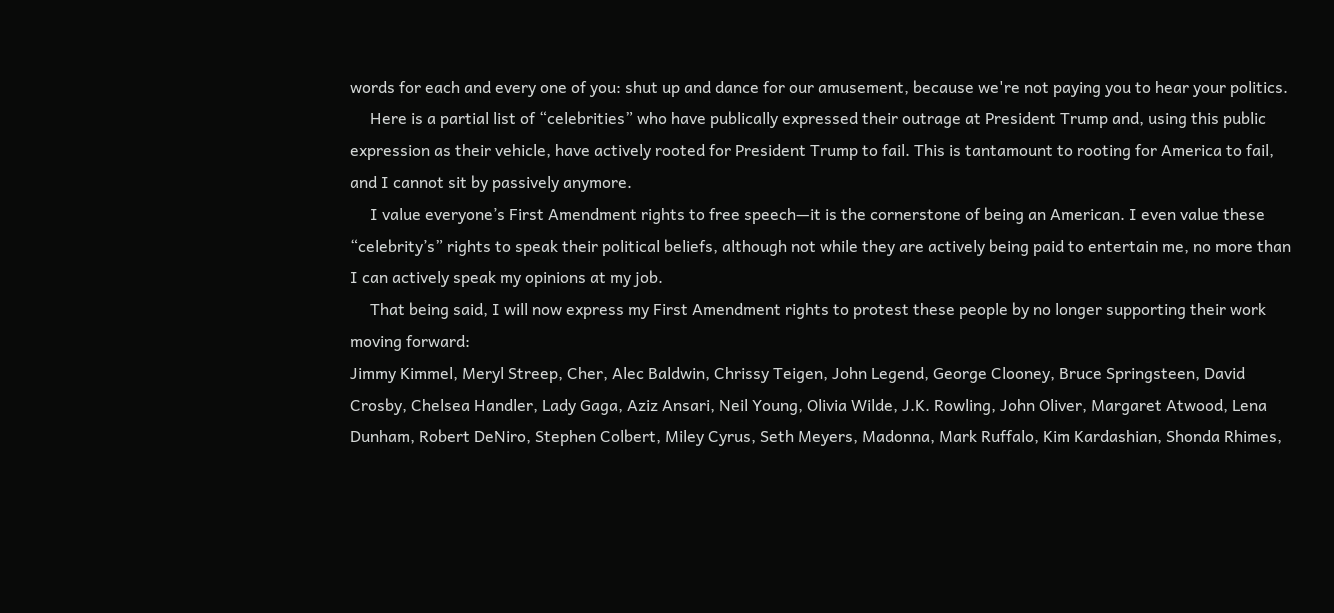words for each and every one of you: shut up and dance for our amusement, because we're not paying you to hear your politics.
     Here is a partial list of “celebrities” who have publically expressed their outrage at President Trump and, using this public expression as their vehicle, have actively rooted for President Trump to fail. This is tantamount to rooting for America to fail, and I cannot sit by passively anymore.
     I value everyone’s First Amendment rights to free speech—it is the cornerstone of being an American. I even value these “celebrity’s” rights to speak their political beliefs, although not while they are actively being paid to entertain me, no more than I can actively speak my opinions at my job.
     That being said, I will now express my First Amendment rights to protest these people by no longer supporting their work moving forward:
Jimmy Kimmel, Meryl Streep, Cher, Alec Baldwin, Chrissy Teigen, John Legend, George Clooney, Bruce Springsteen, David Crosby, Chelsea Handler, Lady Gaga, Aziz Ansari, Neil Young, Olivia Wilde, J.K. Rowling, John Oliver, Margaret Atwood, Lena Dunham, Robert DeNiro, Stephen Colbert, Miley Cyrus, Seth Meyers, Madonna, Mark Ruffalo, Kim Kardashian, Shonda Rhimes,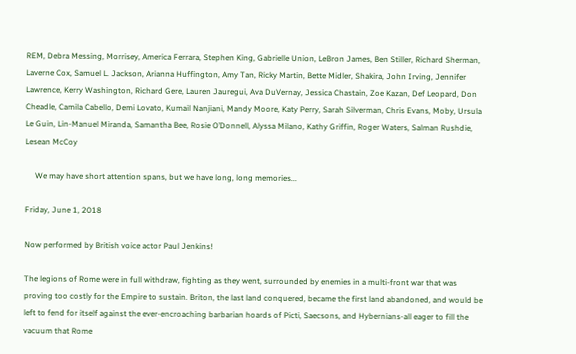REM, Debra Messing, Morrisey, America Ferrara, Stephen King, Gabrielle Union, LeBron James, Ben Stiller, Richard Sherman, Laverne Cox, Samuel L. Jackson, Arianna Huffington, Amy Tan, Ricky Martin, Bette Midler, Shakira, John Irving, Jennifer Lawrence, Kerry Washington, Richard Gere, Lauren Jauregui, Ava DuVernay, Jessica Chastain, Zoe Kazan, Def Leopard, Don Cheadle, Camila Cabello, Demi Lovato, Kumail Nanjiani, Mandy Moore, Katy Perry, Sarah Silverman, Chris Evans, Moby, Ursula Le Guin, Lin-Manuel Miranda, Samantha Bee, Rosie O’Donnell, Alyssa Milano, Kathy Griffin, Roger Waters, Salman Rushdie, Lesean McCoy

     We may have short attention spans, but we have long, long memories...

Friday, June 1, 2018

Now performed by British voice actor Paul Jenkins!

The legions of Rome were in full withdraw, fighting as they went, surrounded by enemies in a multi-front war that was proving too costly for the Empire to sustain. Briton, the last land conquered, became the first land abandoned, and would be left to fend for itself against the ever-encroaching barbarian hoards of Picti, Saecsons, and Hybernians-all eager to fill the vacuum that Rome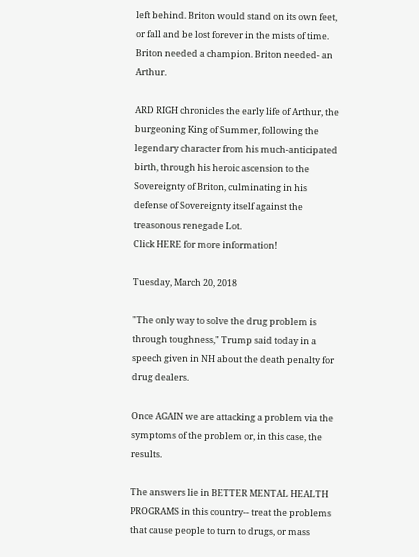left behind. Briton would stand on its own feet, or fall and be lost forever in the mists of time. Briton needed a champion. Briton needed- an Arthur.

ARD RIGH chronicles the early life of Arthur, the burgeoning King of Summer, following the legendary character from his much-anticipated birth, through his heroic ascension to the Sovereignty of Briton, culminating in his defense of Sovereignty itself against the treasonous renegade Lot.
Click HERE for more information!

Tuesday, March 20, 2018

"The only way to solve the drug problem is through toughness," Trump said today in a speech given in NH about the death penalty for drug dealers.

Once AGAIN we are attacking a problem via the symptoms of the problem or, in this case, the results.

The answers lie in BETTER MENTAL HEALTH PROGRAMS in this country-- treat the problems that cause people to turn to drugs, or mass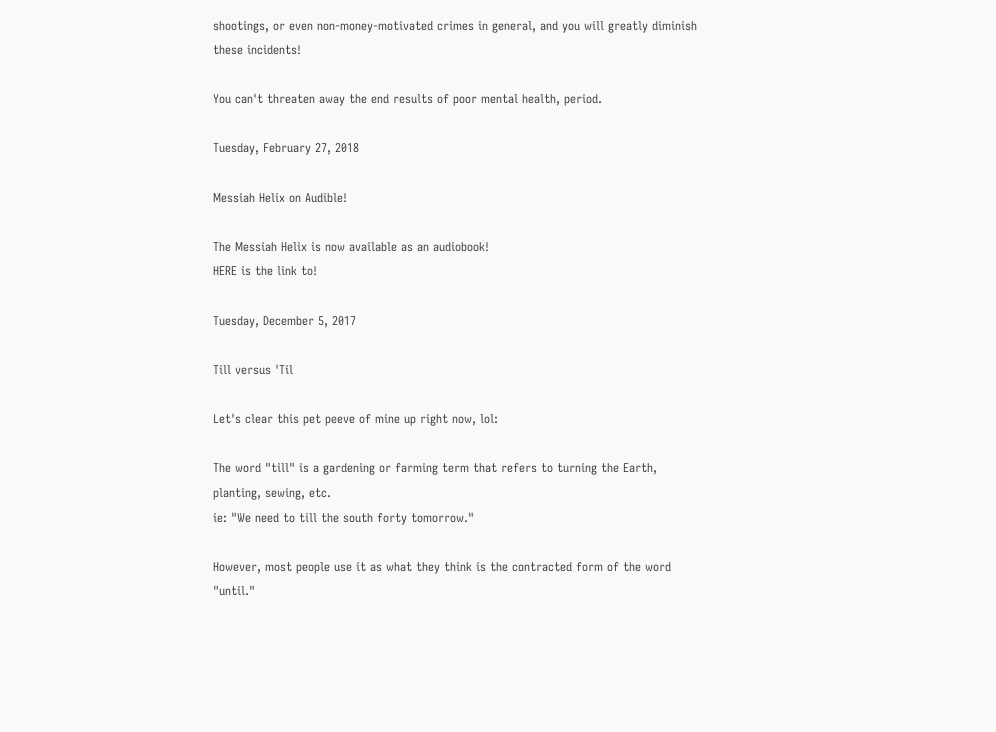shootings, or even non-money-motivated crimes in general, and you will greatly diminish these incidents!

You can't threaten away the end results of poor mental health, period.

Tuesday, February 27, 2018

Messiah Helix on Audible!

The Messiah Helix is now available as an audiobook!
HERE is the link to!

Tuesday, December 5, 2017

Till versus 'Til

Let's clear this pet peeve of mine up right now, lol:

The word "till" is a gardening or farming term that refers to turning the Earth, planting, sewing, etc.
ie: "We need to till the south forty tomorrow."

However, most people use it as what they think is the contracted form of the word "until."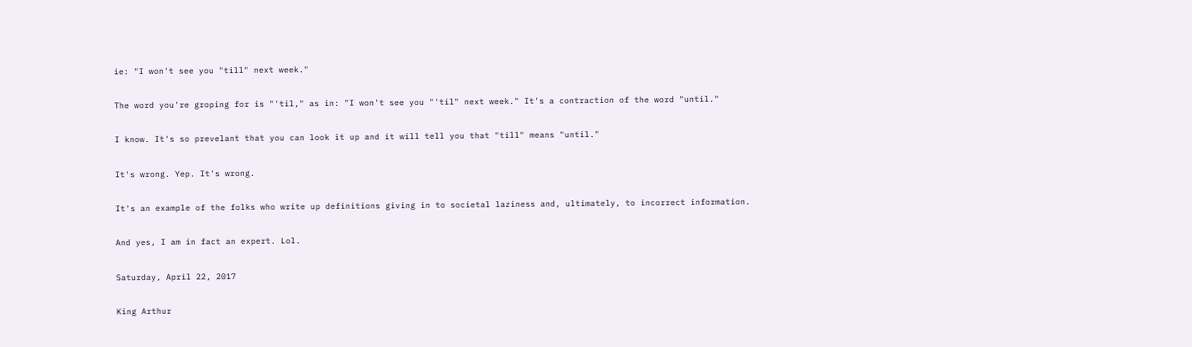ie: "I won't see you "till" next week."

The word you're groping for is "'til," as in: "I won't see you "'til" next week." It's a contraction of the word "until."

I know. It's so prevelant that you can look it up and it will tell you that "till" means "until."

It's wrong. Yep. It's wrong.

It's an example of the folks who write up definitions giving in to societal laziness and, ultimately, to incorrect information.

And yes, I am in fact an expert. Lol.

Saturday, April 22, 2017

King Arthur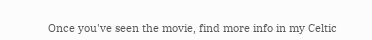Once you've seen the movie, find more info in my Celtic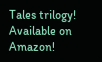Tales trilogy! Available on Amazon!